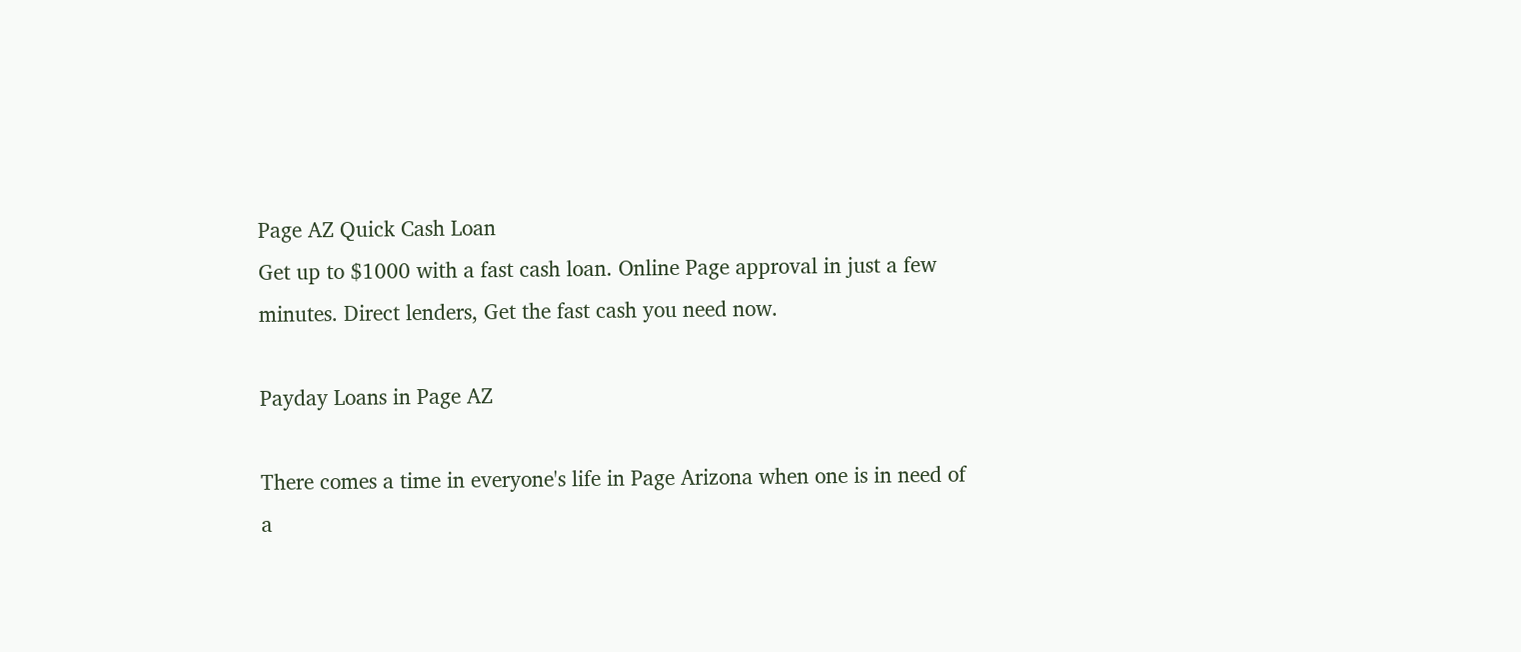Page AZ Quick Cash Loan
Get up to $1000 with a fast cash loan. Online Page approval in just a few minutes. Direct lenders, Get the fast cash you need now.

Payday Loans in Page AZ

There comes a time in everyone's life in Page Arizona when one is in need of a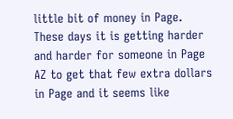little bit of money in Page. These days it is getting harder and harder for someone in Page AZ to get that few extra dollars in Page and it seems like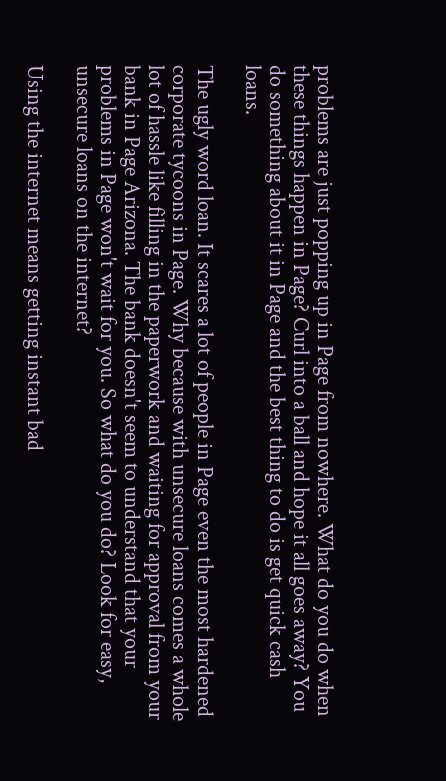problems are just popping up in Page from nowhere. What do you do when these things happen in Page? Curl into a ball and hope it all goes away? You do something about it in Page and the best thing to do is get quick cash loans.

The ugly word loan. It scares a lot of people in Page even the most hardened corporate tycoons in Page. Why because with unsecure loans comes a whole lot of hassle like filling in the paperwork and waiting for approval from your bank in Page Arizona. The bank doesn't seem to understand that your problems in Page won't wait for you. So what do you do? Look for easy, unsecure loans on the internet?

Using the internet means getting instant bad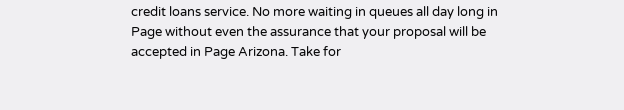credit loans service. No more waiting in queues all day long in Page without even the assurance that your proposal will be accepted in Page Arizona. Take for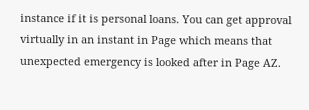instance if it is personal loans. You can get approval virtually in an instant in Page which means that unexpected emergency is looked after in Page AZ.